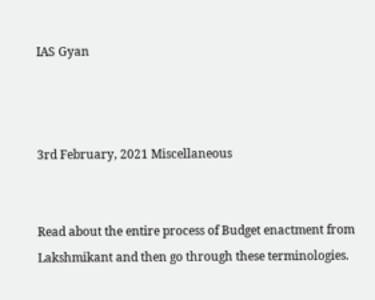IAS Gyan



3rd February, 2021 Miscellaneous


Read about the entire process of Budget enactment from Lakshmikant and then go through these terminologies.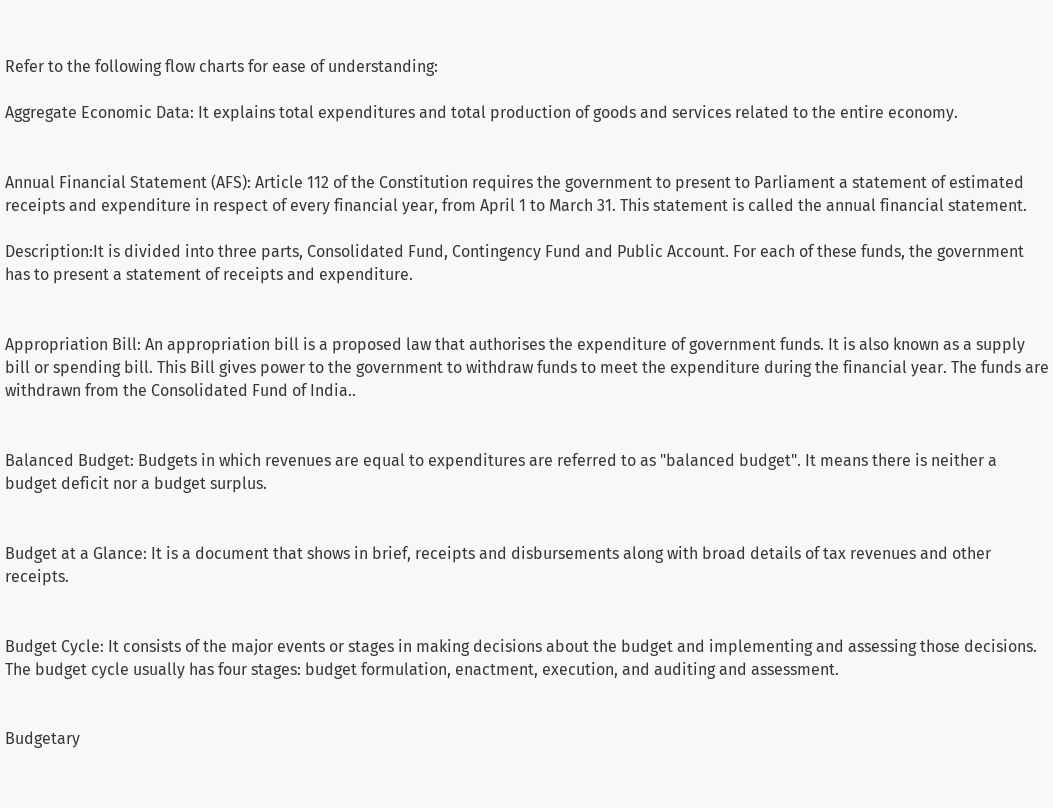Refer to the following flow charts for ease of understanding:

Aggregate Economic Data: It explains total expenditures and total production of goods and services related to the entire economy.


Annual Financial Statement (AFS): Article 112 of the Constitution requires the government to present to Parliament a statement of estimated receipts and expenditure in respect of every financial year, from April 1 to March 31. This statement is called the annual financial statement.

Description:It is divided into three parts, Consolidated Fund, Contingency Fund and Public Account. For each of these funds, the government has to present a statement of receipts and expenditure.


Appropriation Bill: An appropriation bill is a proposed law that authorises the expenditure of government funds. It is also known as a supply bill or spending bill. This Bill gives power to the government to withdraw funds to meet the expenditure during the financial year. The funds are withdrawn from the Consolidated Fund of India..


Balanced Budget: Budgets in which revenues are equal to expenditures are referred to as "balanced budget". It means there is neither a budget deficit nor a budget surplus.


Budget at a Glance: It is a document that shows in brief, receipts and disbursements along with broad details of tax revenues and other receipts.


Budget Cycle: It consists of the major events or stages in making decisions about the budget and implementing and assessing those decisions. The budget cycle usually has four stages: budget formulation, enactment, execution, and auditing and assessment.


Budgetary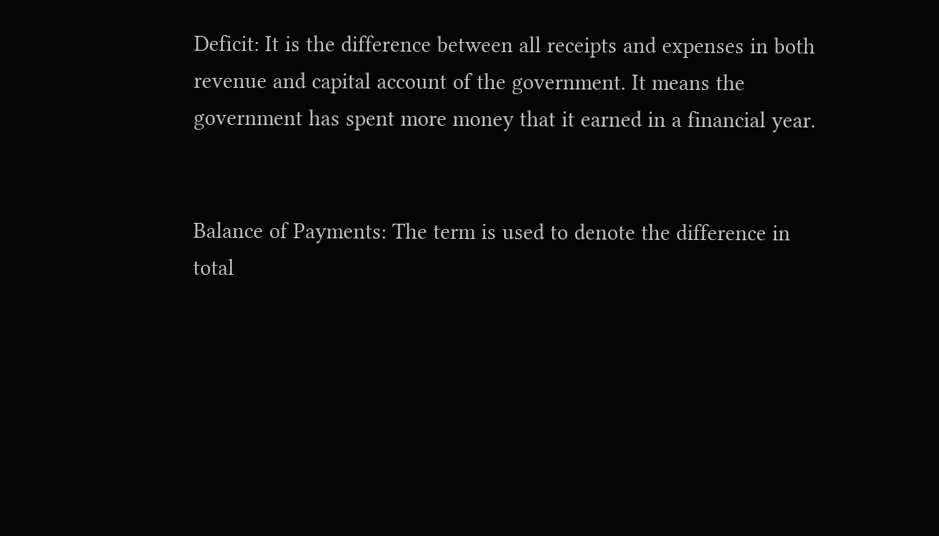Deficit: It is the difference between all receipts and expenses in both revenue and capital account of the government. It means the government has spent more money that it earned in a financial year.


Balance of Payments: The term is used to denote the difference in total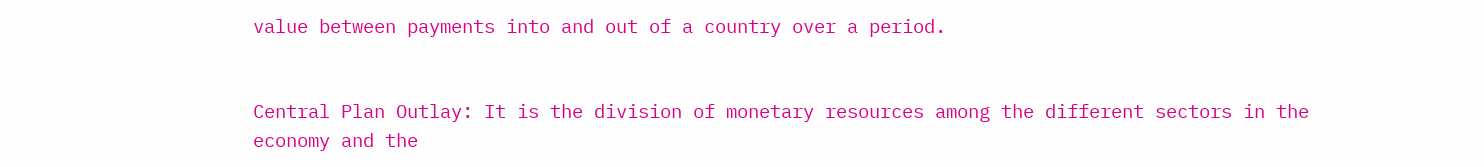value between payments into and out of a country over a period.


Central Plan Outlay: It is the division of monetary resources among the different sectors in the economy and the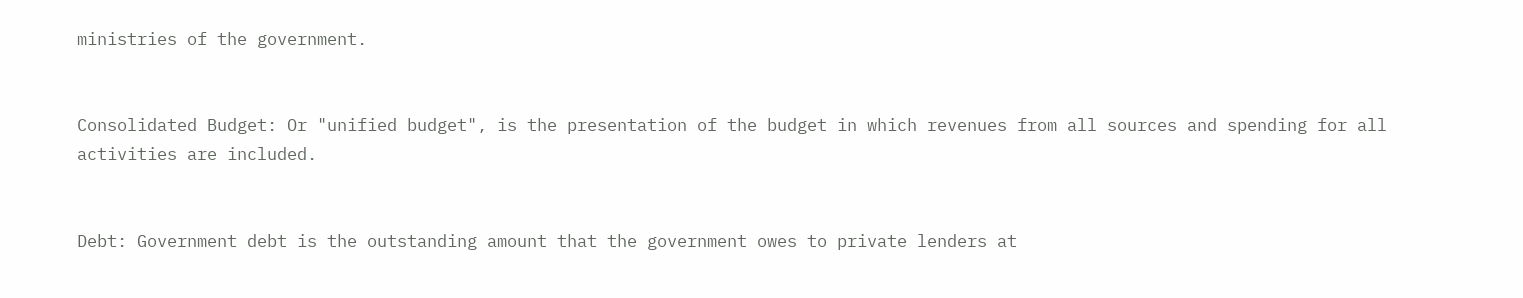ministries of the government.


Consolidated Budget: Or "unified budget", is the presentation of the budget in which revenues from all sources and spending for all activities are included.


Debt: Government debt is the outstanding amount that the government owes to private lenders at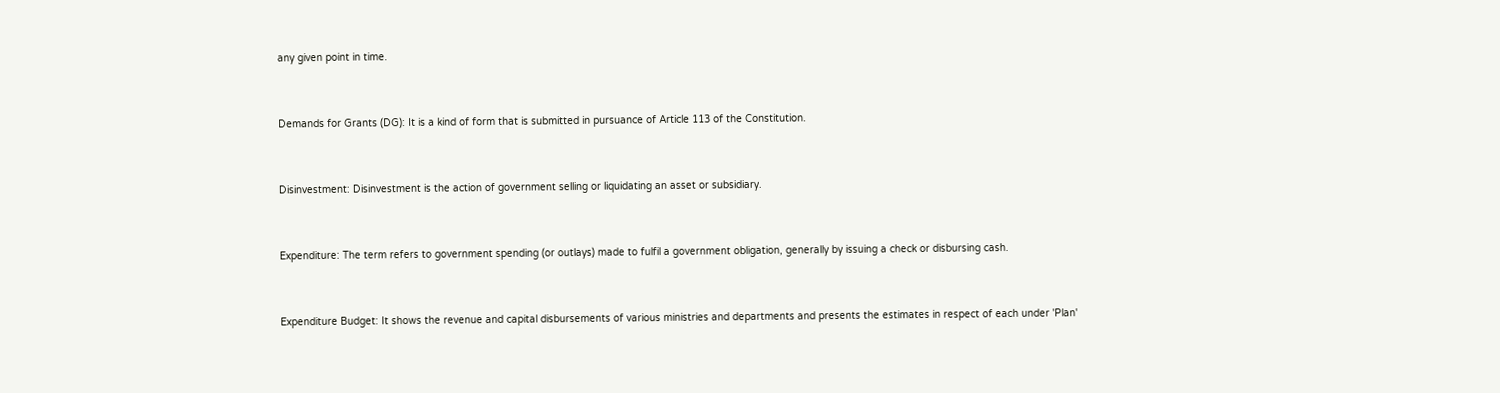any given point in time.


Demands for Grants (DG): It is a kind of form that is submitted in pursuance of Article 113 of the Constitution.


Disinvestment: Disinvestment is the action of government selling or liquidating an asset or subsidiary.


Expenditure: The term refers to government spending (or outlays) made to fulfil a government obligation, generally by issuing a check or disbursing cash.


Expenditure Budget: It shows the revenue and capital disbursements of various ministries and departments and presents the estimates in respect of each under 'Plan'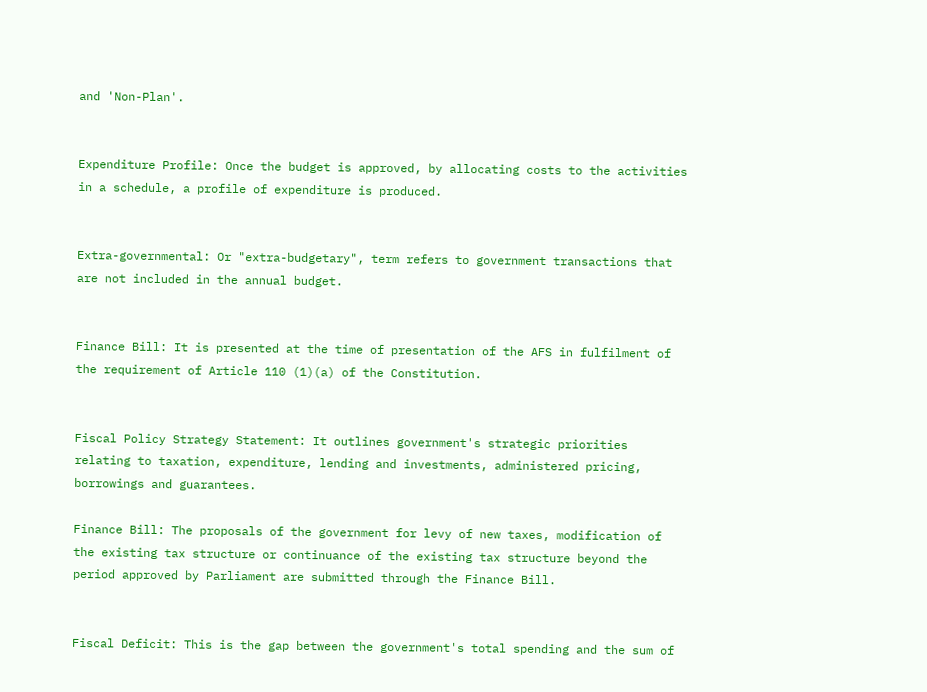and 'Non-Plan'.


Expenditure Profile: Once the budget is approved, by allocating costs to the activities in a schedule, a profile of expenditure is produced.


Extra-governmental: Or "extra-budgetary", term refers to government transactions that are not included in the annual budget.


Finance Bill: It is presented at the time of presentation of the AFS in fulfilment of the requirement of Article 110 (1)(a) of the Constitution.


Fiscal Policy Strategy Statement: It outlines government's strategic priorities relating to taxation, expenditure, lending and investments, administered pricing, borrowings and guarantees.

Finance Bill: The proposals of the government for levy of new taxes, modification of the existing tax structure or continuance of the existing tax structure beyond the period approved by Parliament are submitted through the Finance Bill.


Fiscal Deficit: This is the gap between the government's total spending and the sum of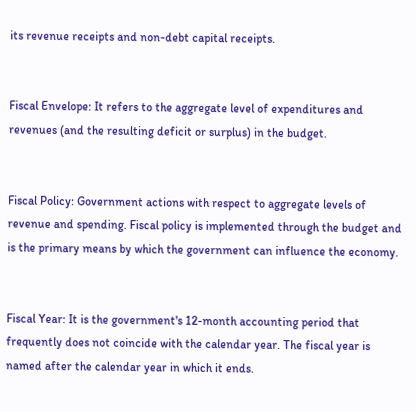its revenue receipts and non-debt capital receipts.


Fiscal Envelope: It refers to the aggregate level of expenditures and revenues (and the resulting deficit or surplus) in the budget.


Fiscal Policy: Government actions with respect to aggregate levels of revenue and spending. Fiscal policy is implemented through the budget and is the primary means by which the government can influence the economy.


Fiscal Year: It is the government's 12-month accounting period that frequently does not coincide with the calendar year. The fiscal year is named after the calendar year in which it ends.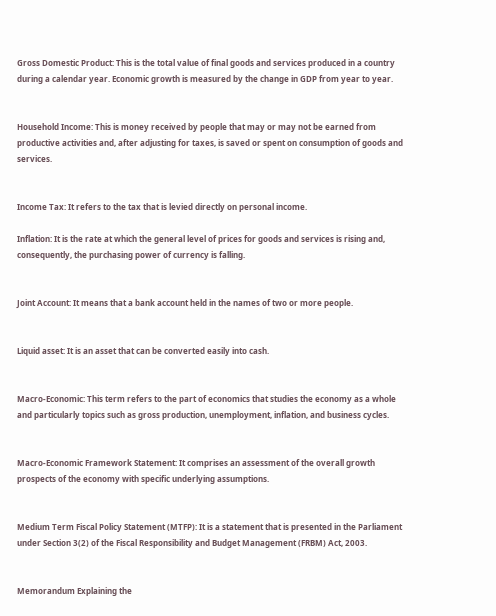Gross Domestic Product: This is the total value of final goods and services produced in a country during a calendar year. Economic growth is measured by the change in GDP from year to year.


Household Income: This is money received by people that may or may not be earned from productive activities and, after adjusting for taxes, is saved or spent on consumption of goods and services.


Income Tax: It refers to the tax that is levied directly on personal income.

Inflation: It is the rate at which the general level of prices for goods and services is rising and, consequently, the purchasing power of currency is falling.


Joint Account: It means that a bank account held in the names of two or more people.


Liquid asset: It is an asset that can be converted easily into cash.


Macro-Economic: This term refers to the part of economics that studies the economy as a whole and particularly topics such as gross production, unemployment, inflation, and business cycles.


Macro-Economic Framework Statement: It comprises an assessment of the overall growth prospects of the economy with specific underlying assumptions.


Medium Term Fiscal Policy Statement (MTFP): It is a statement that is presented in the Parliament under Section 3(2) of the Fiscal Responsibility and Budget Management (FRBM) Act, 2003.


Memorandum Explaining the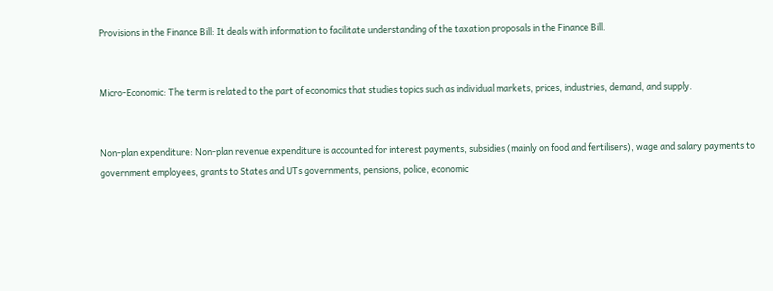Provisions in the Finance Bill: It deals with information to facilitate understanding of the taxation proposals in the Finance Bill.


Micro-Economic: The term is related to the part of economics that studies topics such as individual markets, prices, industries, demand, and supply.


Non-plan expenditure: Non-plan revenue expenditure is accounted for interest payments, subsidies (mainly on food and fertilisers), wage and salary payments to government employees, grants to States and UTs governments, pensions, police, economic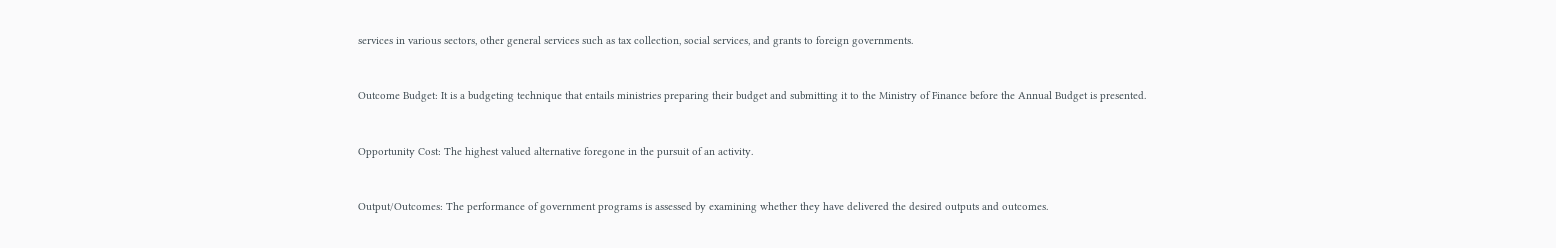services in various sectors, other general services such as tax collection, social services, and grants to foreign governments.


Outcome Budget: It is a budgeting technique that entails ministries preparing their budget and submitting it to the Ministry of Finance before the Annual Budget is presented.


Opportunity Cost: The highest valued alternative foregone in the pursuit of an activity.


Output/Outcomes: The performance of government programs is assessed by examining whether they have delivered the desired outputs and outcomes.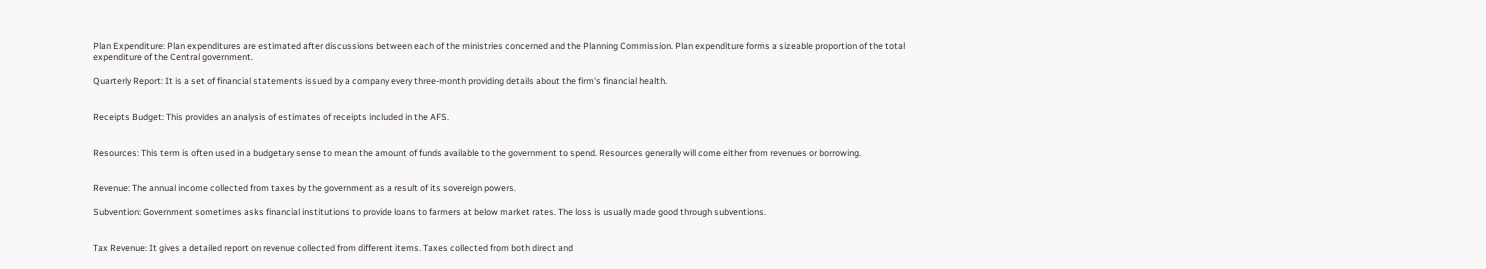Plan Expenditure: Plan expenditures are estimated after discussions between each of the ministries concerned and the Planning Commission. Plan expenditure forms a sizeable proportion of the total expenditure of the Central government.

Quarterly Report: It is a set of financial statements issued by a company every three-month providing details about the firm's financial health.


Receipts Budget: This provides an analysis of estimates of receipts included in the AFS.


Resources: This term is often used in a budgetary sense to mean the amount of funds available to the government to spend. Resources generally will come either from revenues or borrowing.


Revenue: The annual income collected from taxes by the government as a result of its sovereign powers.

Subvention: Government sometimes asks financial institutions to provide loans to farmers at below market rates. The loss is usually made good through subventions.


Tax Revenue: It gives a detailed report on revenue collected from different items. Taxes collected from both direct and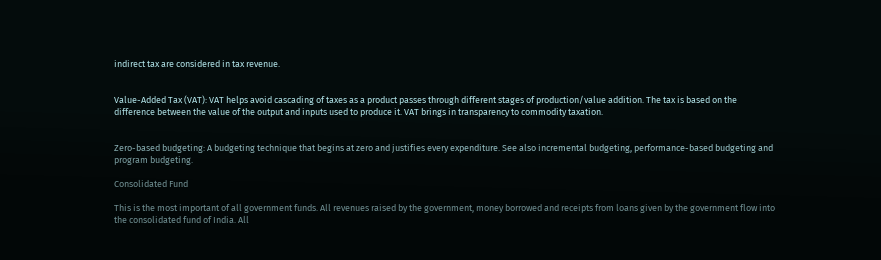indirect tax are considered in tax revenue.


Value-Added Tax (VAT): VAT helps avoid cascading of taxes as a product passes through different stages of production/value addition. The tax is based on the difference between the value of the output and inputs used to produce it. VAT brings in transparency to commodity taxation.


Zero-based budgeting: A budgeting technique that begins at zero and justifies every expenditure. See also incremental budgeting, performance-based budgeting and program budgeting.

Consolidated Fund

This is the most important of all government funds. All revenues raised by the government, money borrowed and receipts from loans given by the government flow into the consolidated fund of India. All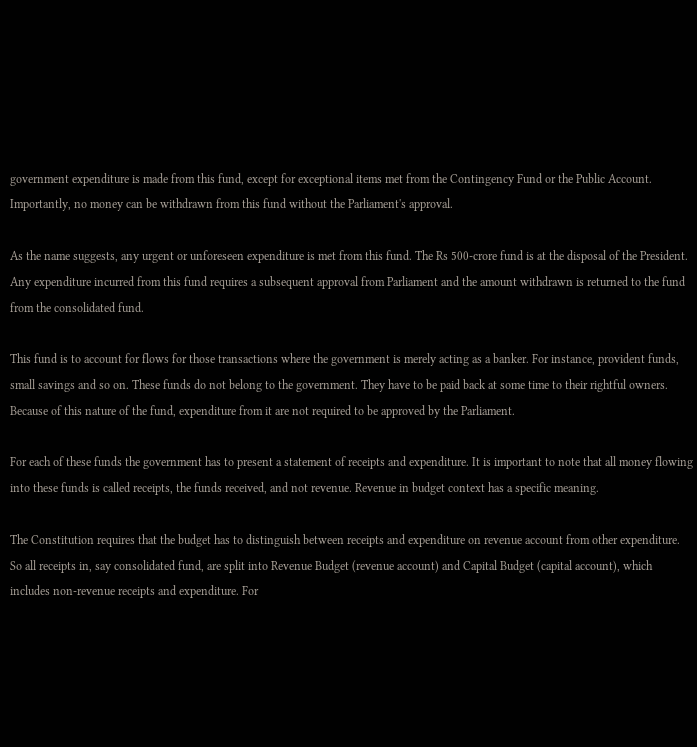government expenditure is made from this fund, except for exceptional items met from the Contingency Fund or the Public Account. Importantly, no money can be withdrawn from this fund without the Parliament's approval.

As the name suggests, any urgent or unforeseen expenditure is met from this fund. The Rs 500-crore fund is at the disposal of the President. Any expenditure incurred from this fund requires a subsequent approval from Parliament and the amount withdrawn is returned to the fund from the consolidated fund.

This fund is to account for flows for those transactions where the government is merely acting as a banker. For instance, provident funds, small savings and so on. These funds do not belong to the government. They have to be paid back at some time to their rightful owners. Because of this nature of the fund, expenditure from it are not required to be approved by the Parliament.

For each of these funds the government has to present a statement of receipts and expenditure. It is important to note that all money flowing into these funds is called receipts, the funds received, and not revenue. Revenue in budget context has a specific meaning.

The Constitution requires that the budget has to distinguish between receipts and expenditure on revenue account from other expenditure. So all receipts in, say consolidated fund, are split into Revenue Budget (revenue account) and Capital Budget (capital account), which includes non-revenue receipts and expenditure. For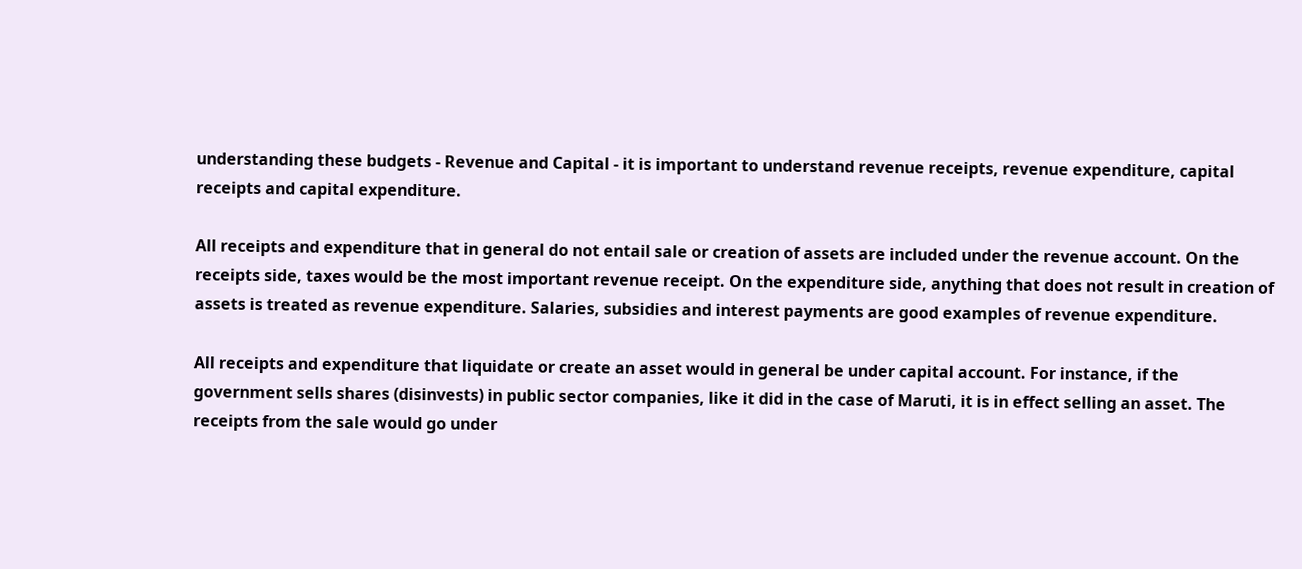understanding these budgets - Revenue and Capital - it is important to understand revenue receipts, revenue expenditure, capital receipts and capital expenditure.

All receipts and expenditure that in general do not entail sale or creation of assets are included under the revenue account. On the receipts side, taxes would be the most important revenue receipt. On the expenditure side, anything that does not result in creation of assets is treated as revenue expenditure. Salaries, subsidies and interest payments are good examples of revenue expenditure.

All receipts and expenditure that liquidate or create an asset would in general be under capital account. For instance, if the government sells shares (disinvests) in public sector companies, like it did in the case of Maruti, it is in effect selling an asset. The receipts from the sale would go under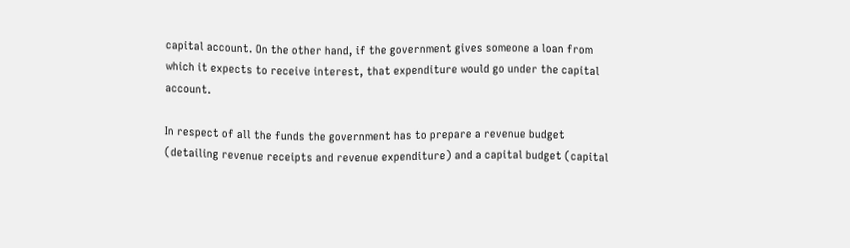capital account. On the other hand, if the government gives someone a loan from which it expects to receive interest, that expenditure would go under the capital account.

In respect of all the funds the government has to prepare a revenue budget (detailing revenue receipts and revenue expenditure) and a capital budget (capital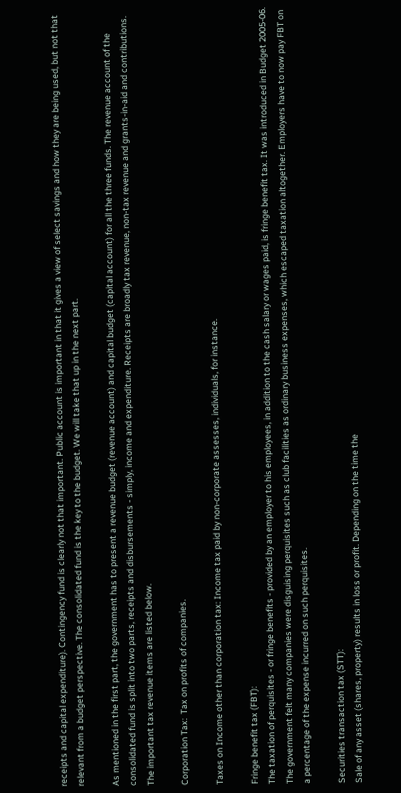receipts and capital expenditure). Contingency fund is clearly not that important. Public account is important in that it gives a view of select savings and how they are being used, but not that relevant from a budget perspective. The consolidated fund is the key to the budget. We will take that up in the next part.

As mentioned in the first part, the government has to present a revenue budget (revenue account) and capital budget (capital account) for all the three funds. The revenue account of the consolidated fund is split into two parts, receipts and disbursements - simply, income and expenditure. Receipts are broadly tax revenue, non-tax revenue and grants-in-aid and contributions. The important tax revenue items are listed below.

Corporation Tax:  Tax on profits of companies.

Taxes on Income other than corporation tax: Income tax paid by non-corporate assesses, individuals, for instance.

Fringe benefit tax (FBT):
The taxation of perquisites - or fringe benefits - provided by an employer to his employees, in addition to the cash salary or wages paid, is fringe benefit tax. It was introduced in Budget 2005-06. The government felt many companies were disguising perquisites such as club facilities as ordinary business expenses, which escaped taxation altogether. Employers have to now pay FBT on a percentage of the expense incurred on such perquisites.

Securities transaction tax (STT):
Sale of any asset (shares, property) results in loss or profit. Depending on the time the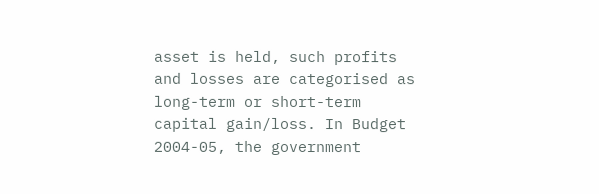asset is held, such profits and losses are categorised as long-term or short-term capital gain/loss. In Budget 2004-05, the government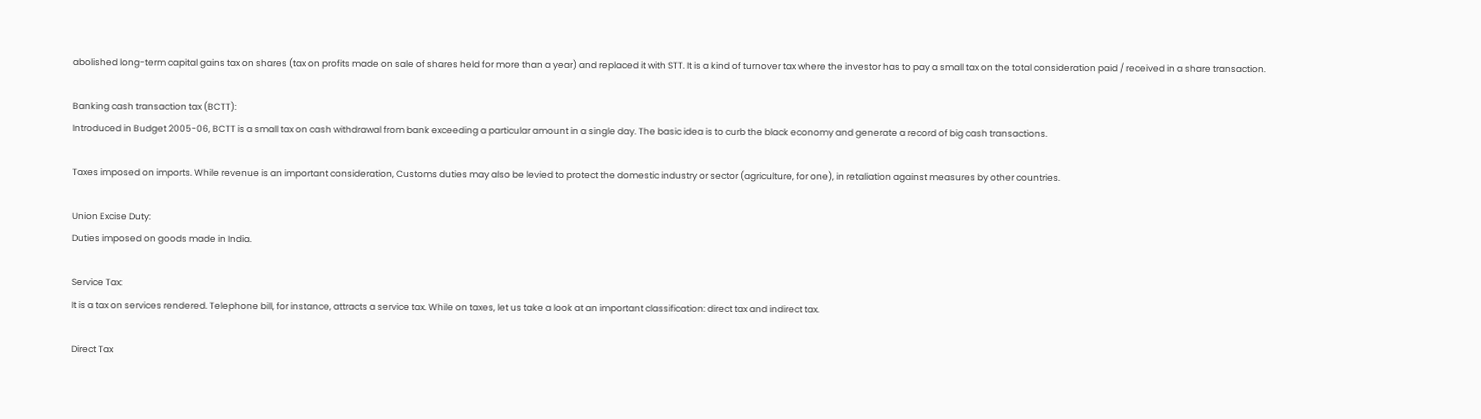abolished long-term capital gains tax on shares (tax on profits made on sale of shares held for more than a year) and replaced it with STT. It is a kind of turnover tax where the investor has to pay a small tax on the total consideration paid / received in a share transaction.

Banking cash transaction tax (BCTT):
Introduced in Budget 2005-06, BCTT is a small tax on cash withdrawal from bank exceeding a particular amount in a single day. The basic idea is to curb the black economy and generate a record of big cash transactions.

Taxes imposed on imports. While revenue is an important consideration, Customs duties may also be levied to protect the domestic industry or sector (agriculture, for one), in retaliation against measures by other countries.

Union Excise Duty:
Duties imposed on goods made in India.

Service Tax:
It is a tax on services rendered. Telephone bill, for instance, attracts a service tax. While on taxes, let us take a look at an important classification: direct tax and indirect tax.

Direct Tax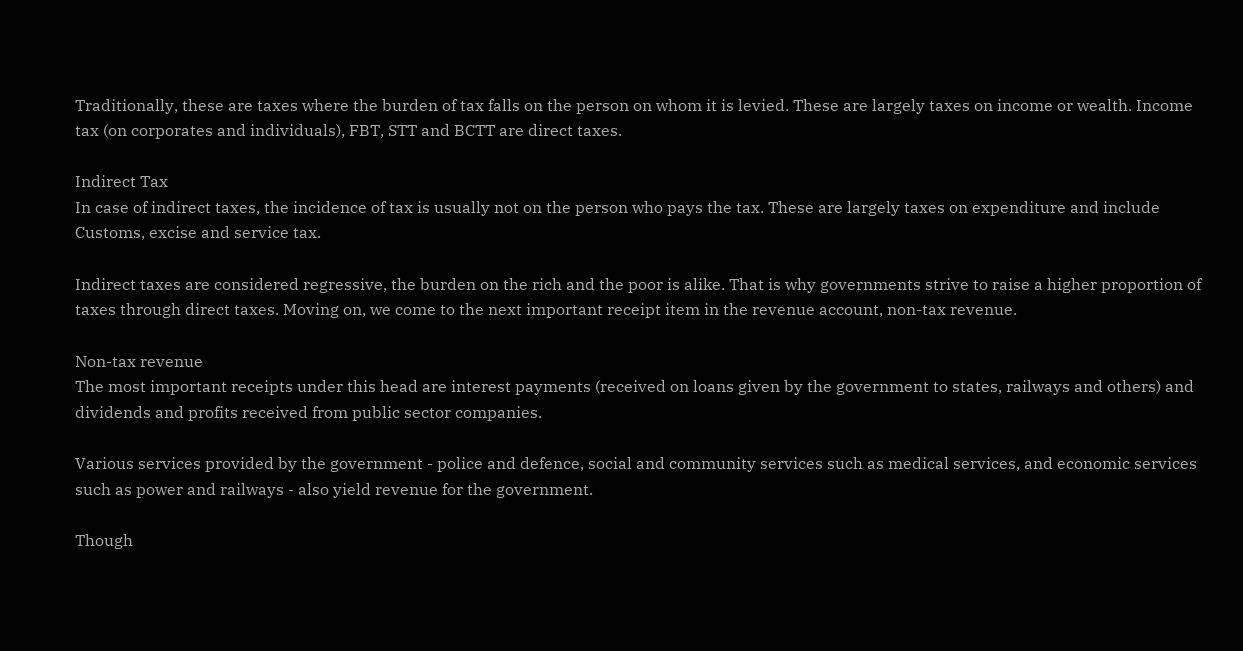Traditionally, these are taxes where the burden of tax falls on the person on whom it is levied. These are largely taxes on income or wealth. Income tax (on corporates and individuals), FBT, STT and BCTT are direct taxes.

Indirect Tax
In case of indirect taxes, the incidence of tax is usually not on the person who pays the tax. These are largely taxes on expenditure and include Customs, excise and service tax.

Indirect taxes are considered regressive, the burden on the rich and the poor is alike. That is why governments strive to raise a higher proportion of taxes through direct taxes. Moving on, we come to the next important receipt item in the revenue account, non-tax revenue.

Non-tax revenue
The most important receipts under this head are interest payments (received on loans given by the government to states, railways and others) and dividends and profits received from public sector companies.

Various services provided by the government - police and defence, social and community services such as medical services, and economic services such as power and railways - also yield revenue for the government.

Though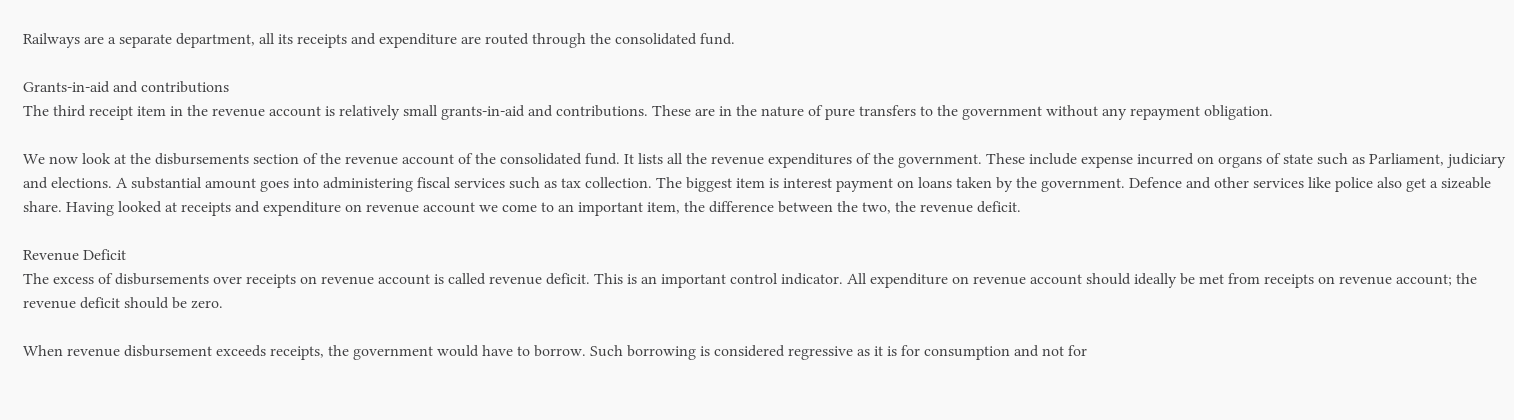Railways are a separate department, all its receipts and expenditure are routed through the consolidated fund.

Grants-in-aid and contributions
The third receipt item in the revenue account is relatively small grants-in-aid and contributions. These are in the nature of pure transfers to the government without any repayment obligation.

We now look at the disbursements section of the revenue account of the consolidated fund. It lists all the revenue expenditures of the government. These include expense incurred on organs of state such as Parliament, judiciary and elections. A substantial amount goes into administering fiscal services such as tax collection. The biggest item is interest payment on loans taken by the government. Defence and other services like police also get a sizeable share. Having looked at receipts and expenditure on revenue account we come to an important item, the difference between the two, the revenue deficit.

Revenue Deficit
The excess of disbursements over receipts on revenue account is called revenue deficit. This is an important control indicator. All expenditure on revenue account should ideally be met from receipts on revenue account; the revenue deficit should be zero.

When revenue disbursement exceeds receipts, the government would have to borrow. Such borrowing is considered regressive as it is for consumption and not for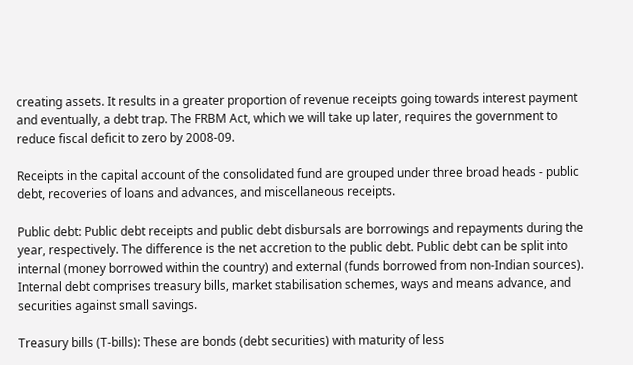creating assets. It results in a greater proportion of revenue receipts going towards interest payment and eventually, a debt trap. The FRBM Act, which we will take up later, requires the government to reduce fiscal deficit to zero by 2008-09.

Receipts in the capital account of the consolidated fund are grouped under three broad heads - public debt, recoveries of loans and advances, and miscellaneous receipts.

Public debt: Public debt receipts and public debt disbursals are borrowings and repayments during the year, respectively. The difference is the net accretion to the public debt. Public debt can be split into internal (money borrowed within the country) and external (funds borrowed from non-Indian sources). Internal debt comprises treasury bills, market stabilisation schemes, ways and means advance, and securities against small savings.

Treasury bills (T-bills): These are bonds (debt securities) with maturity of less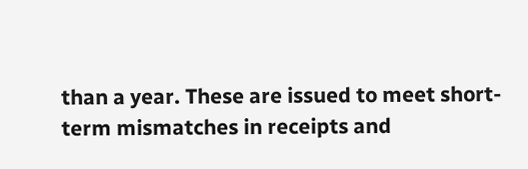than a year. These are issued to meet short-term mismatches in receipts and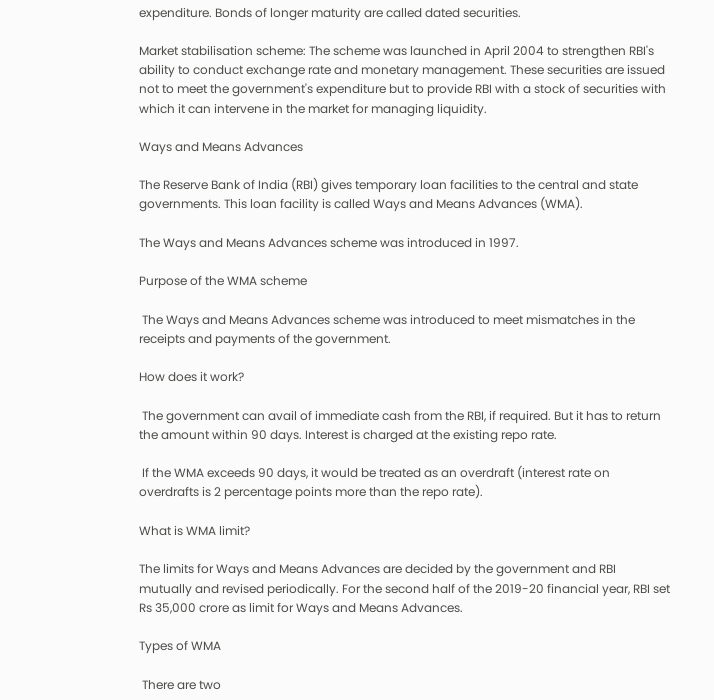expenditure. Bonds of longer maturity are called dated securities.

Market stabilisation scheme: The scheme was launched in April 2004 to strengthen RBI's ability to conduct exchange rate and monetary management. These securities are issued not to meet the government's expenditure but to provide RBI with a stock of securities with which it can intervene in the market for managing liquidity.

Ways and Means Advances

The Reserve Bank of India (RBI) gives temporary loan facilities to the central and state governments. This loan facility is called Ways and Means Advances (WMA).

The Ways and Means Advances scheme was introduced in 1997.

Purpose of the WMA scheme

 The Ways and Means Advances scheme was introduced to meet mismatches in the receipts and payments of the government.

How does it work?

 The government can avail of immediate cash from the RBI, if required. But it has to return the amount within 90 days. Interest is charged at the existing repo rate.

 If the WMA exceeds 90 days, it would be treated as an overdraft (interest rate on overdrafts is 2 percentage points more than the repo rate).

What is WMA limit?

The limits for Ways and Means Advances are decided by the government and RBI mutually and revised periodically. For the second half of the 2019-20 financial year, RBI set Rs 35,000 crore as limit for Ways and Means Advances.

Types of WMA

 There are two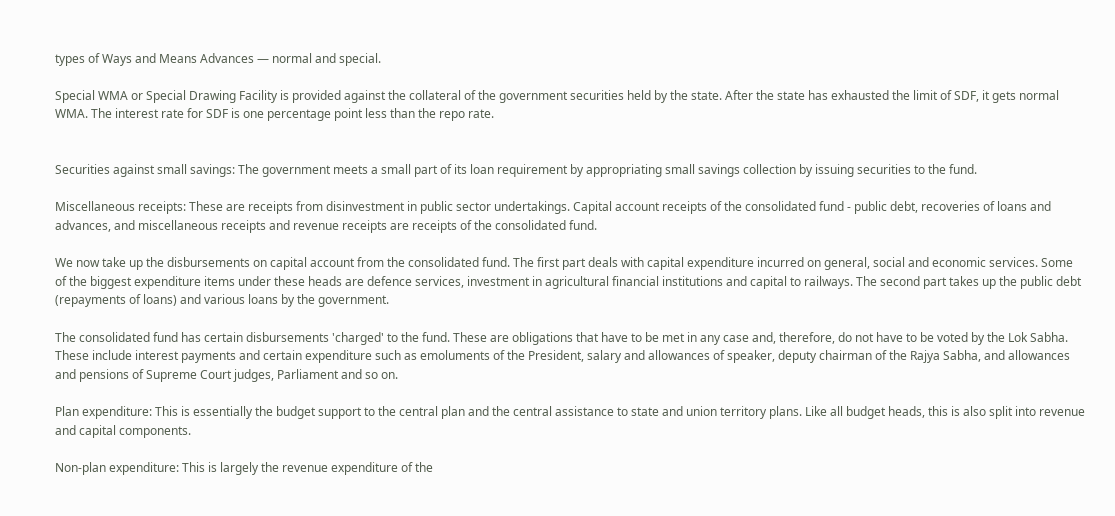types of Ways and Means Advances — normal and special.

Special WMA or Special Drawing Facility is provided against the collateral of the government securities held by the state. After the state has exhausted the limit of SDF, it gets normal WMA. The interest rate for SDF is one percentage point less than the repo rate.


Securities against small savings: The government meets a small part of its loan requirement by appropriating small savings collection by issuing securities to the fund.

Miscellaneous receipts: These are receipts from disinvestment in public sector undertakings. Capital account receipts of the consolidated fund - public debt, recoveries of loans and advances, and miscellaneous receipts and revenue receipts are receipts of the consolidated fund.

We now take up the disbursements on capital account from the consolidated fund. The first part deals with capital expenditure incurred on general, social and economic services. Some of the biggest expenditure items under these heads are defence services, investment in agricultural financial institutions and capital to railways. The second part takes up the public debt (repayments of loans) and various loans by the government.

The consolidated fund has certain disbursements 'charged' to the fund. These are obligations that have to be met in any case and, therefore, do not have to be voted by the Lok Sabha. These include interest payments and certain expenditure such as emoluments of the President, salary and allowances of speaker, deputy chairman of the Rajya Sabha, and allowances and pensions of Supreme Court judges, Parliament and so on.

Plan expenditure: This is essentially the budget support to the central plan and the central assistance to state and union territory plans. Like all budget heads, this is also split into revenue and capital components.

Non-plan expenditure: This is largely the revenue expenditure of the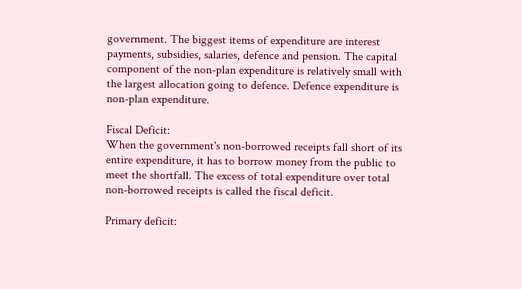government. The biggest items of expenditure are interest payments, subsidies, salaries, defence and pension. The capital component of the non-plan expenditure is relatively small with the largest allocation going to defence. Defence expenditure is non-plan expenditure.

Fiscal Deficit:
When the government's non-borrowed receipts fall short of its entire expenditure, it has to borrow money from the public to meet the shortfall. The excess of total expenditure over total non-borrowed receipts is called the fiscal deficit.

Primary deficit: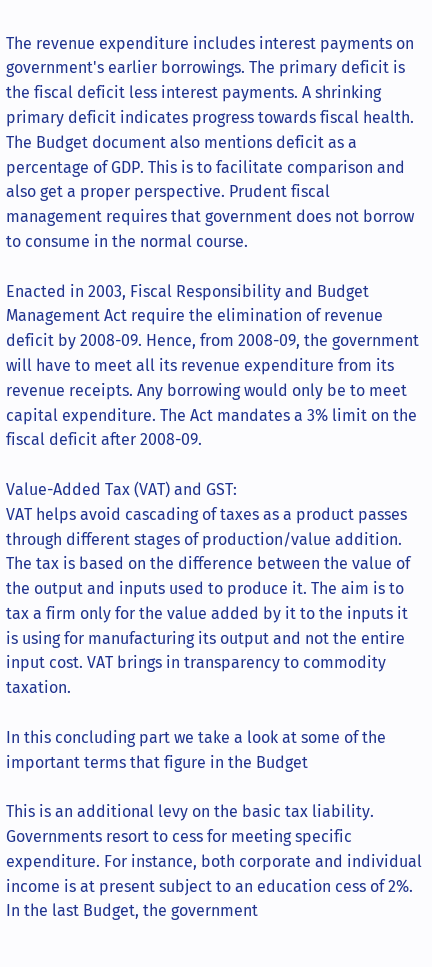The revenue expenditure includes interest payments on government's earlier borrowings. The primary deficit is the fiscal deficit less interest payments. A shrinking primary deficit indicates progress towards fiscal health. The Budget document also mentions deficit as a percentage of GDP. This is to facilitate comparison and also get a proper perspective. Prudent fiscal management requires that government does not borrow to consume in the normal course.

Enacted in 2003, Fiscal Responsibility and Budget Management Act require the elimination of revenue deficit by 2008-09. Hence, from 2008-09, the government will have to meet all its revenue expenditure from its revenue receipts. Any borrowing would only be to meet capital expenditure. The Act mandates a 3% limit on the fiscal deficit after 2008-09.

Value-Added Tax (VAT) and GST:
VAT helps avoid cascading of taxes as a product passes through different stages of production/value addition. The tax is based on the difference between the value of the output and inputs used to produce it. The aim is to tax a firm only for the value added by it to the inputs it is using for manufacturing its output and not the entire input cost. VAT brings in transparency to commodity taxation.

In this concluding part we take a look at some of the important terms that figure in the Budget

This is an additional levy on the basic tax liability. Governments resort to cess for meeting specific expenditure. For instance, both corporate and individual income is at present subject to an education cess of 2%. In the last Budget, the government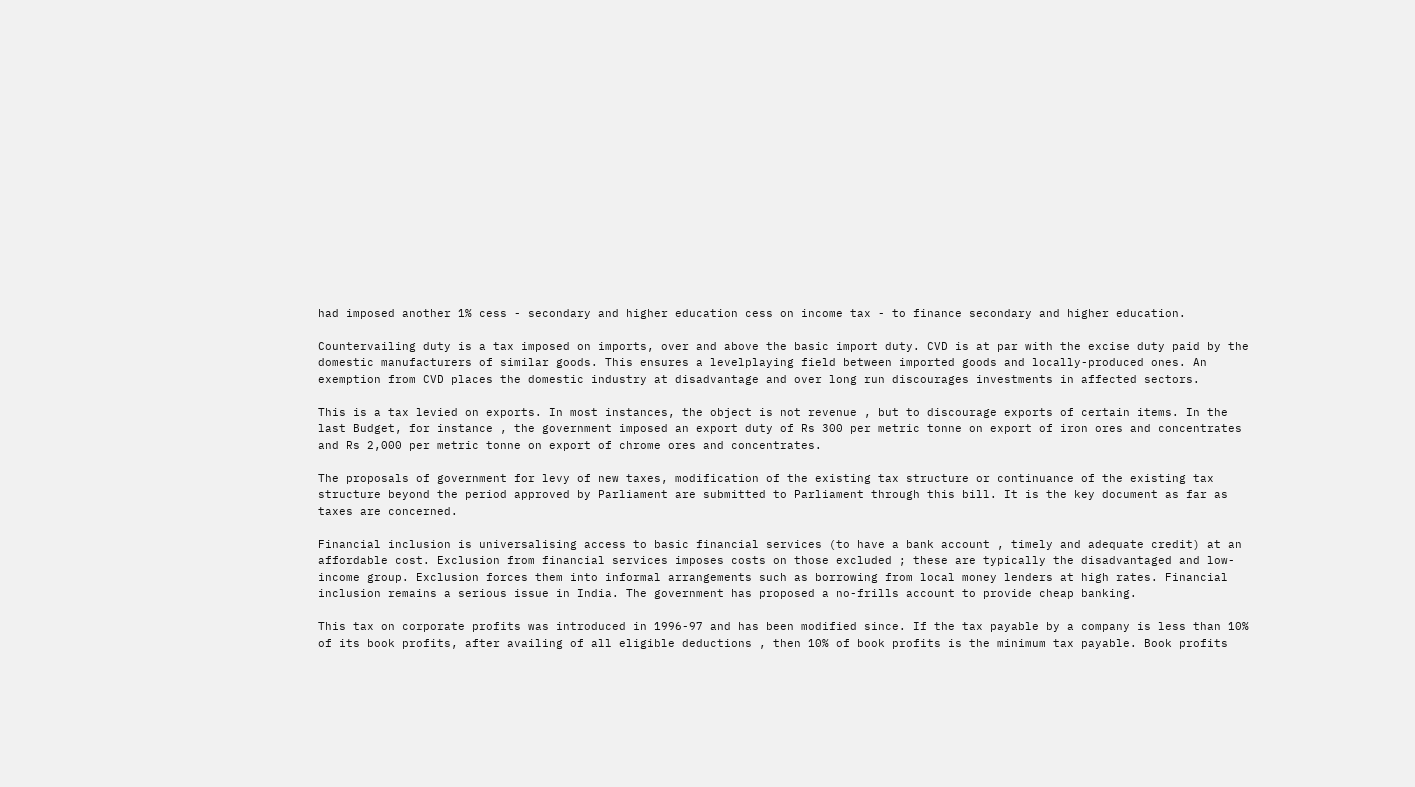had imposed another 1% cess - secondary and higher education cess on income tax - to finance secondary and higher education.

Countervailing duty is a tax imposed on imports, over and above the basic import duty. CVD is at par with the excise duty paid by the domestic manufacturers of similar goods. This ensures a levelplaying field between imported goods and locally-produced ones. An exemption from CVD places the domestic industry at disadvantage and over long run discourages investments in affected sectors.

This is a tax levied on exports. In most instances, the object is not revenue , but to discourage exports of certain items. In the last Budget, for instance , the government imposed an export duty of Rs 300 per metric tonne on export of iron ores and concentrates and Rs 2,000 per metric tonne on export of chrome ores and concentrates.

The proposals of government for levy of new taxes, modification of the existing tax structure or continuance of the existing tax structure beyond the period approved by Parliament are submitted to Parliament through this bill. It is the key document as far as taxes are concerned.

Financial inclusion is universalising access to basic financial services (to have a bank account , timely and adequate credit) at an affordable cost. Exclusion from financial services imposes costs on those excluded ; these are typically the disadvantaged and low-income group. Exclusion forces them into informal arrangements such as borrowing from local money lenders at high rates. Financial inclusion remains a serious issue in India. The government has proposed a no-frills account to provide cheap banking.

This tax on corporate profits was introduced in 1996-97 and has been modified since. If the tax payable by a company is less than 10% of its book profits, after availing of all eligible deductions , then 10% of book profits is the minimum tax payable. Book profits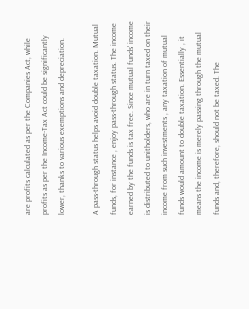are profits calculated as per the Companies Act, while profits as per the Income-Tax Act could be significantly lower, thanks to various exemptions and depreciation.

A pass-through status helps avoid double taxation. Mutual funds, for instance , enjoy pass-through status. The income earned by the funds is tax free. Since mutual funds' income is distributed to unitholders, who are in turn taxed on their income from such investments , any taxation of mutual funds would amount to double taxation. Essentially , it means the income is merely passing through the mutual funds and, therefore, should not be taxed. The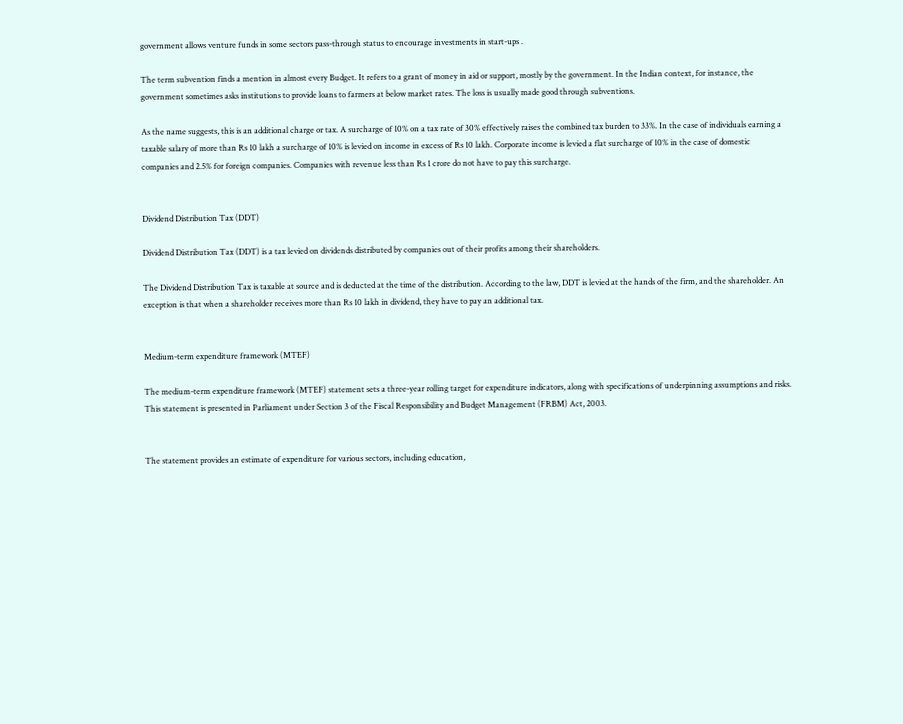government allows venture funds in some sectors pass-through status to encourage investments in start-ups .

The term subvention finds a mention in almost every Budget. It refers to a grant of money in aid or support, mostly by the government. In the Indian context, for instance, the government sometimes asks institutions to provide loans to farmers at below market rates. The loss is usually made good through subventions.

As the name suggests, this is an additional charge or tax. A surcharge of 10% on a tax rate of 30% effectively raises the combined tax burden to 33%. In the case of individuals earning a taxable salary of more than Rs 10 lakh a surcharge of 10% is levied on income in excess of Rs 10 lakh. Corporate income is levied a flat surcharge of 10% in the case of domestic companies and 2.5% for foreign companies. Companies with revenue less than Rs 1 crore do not have to pay this surcharge.


Dividend Distribution Tax (DDT)

Dividend Distribution Tax (DDT) is a tax levied on dividends distributed by companies out of their profits among their shareholders.

The Dividend Distribution Tax is taxable at source and is deducted at the time of the distribution. According to the law, DDT is levied at the hands of the firm, and the shareholder. An exception is that when a shareholder receives more than Rs 10 lakh in dividend, they have to pay an additional tax.


Medium-term expenditure framework (MTEF)

The medium-term expenditure framework (MTEF) statement sets a three-year rolling target for expenditure indicators, along with specifications of underpinning assumptions and risks. This statement is presented in Parliament under Section 3 of the Fiscal Responsibility and Budget Management (FRBM) Act, 2003.


The statement provides an estimate of expenditure for various sectors, including education,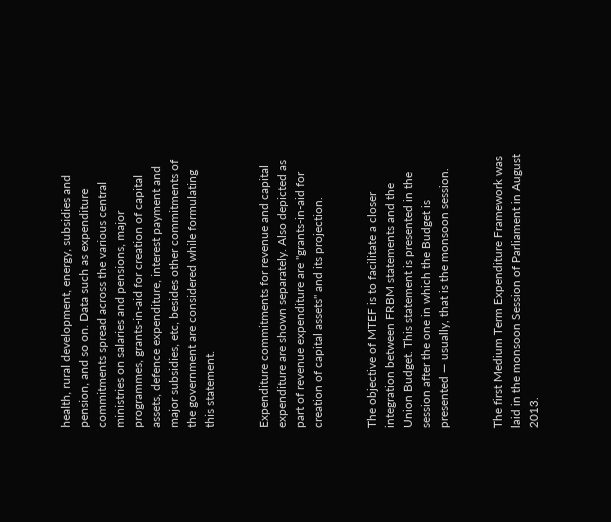health, rural development, energy, subsidies and pension, and so on. Data such as expenditure commitments spread across the various central ministries on salaries and pensions, major programmes, grants-in-aid for creation of capital assets, defence expenditure, interest payment and major subsidies, etc, besides other commitments of the government are considered while formulating this statement.


Expenditure commitments for revenue and capital expenditure are shown separately. Also depicted as part of revenue expenditure are "grants-in-aid for creation of capital assets" and its projection.


The objective of MTEF is to facilitate a closer integration between FRBM statements and the Union Budget. This statement is presented in the session after the one in which the Budget is presented — usually, that is the monsoon session.


The first Medium Term Expenditure Framework was laid in the monsoon Session of Parliament in August 2013.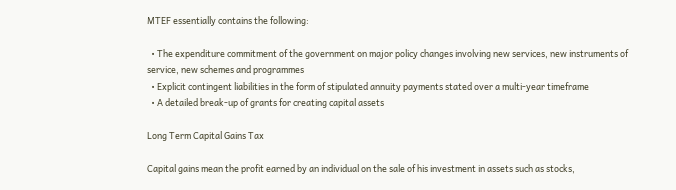MTEF essentially contains the following:

  • The expenditure commitment of the government on major policy changes involving new services, new instruments of service, new schemes and programmes
  • Explicit contingent liabilities in the form of stipulated annuity payments stated over a multi-year timeframe
  • A detailed break-up of grants for creating capital assets

Long Term Capital Gains Tax

Capital gains mean the profit earned by an individual on the sale of his investment in assets such as stocks,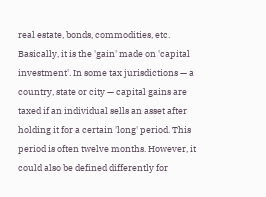real estate, bonds, commodities, etc. Basically, it is the 'gain' made on 'capital investment'. In some tax jurisdictions — a country, state or city — capital gains are taxed if an individual sells an asset after holding it for a certain 'long' period. This period is often twelve months. However, it could also be defined differently for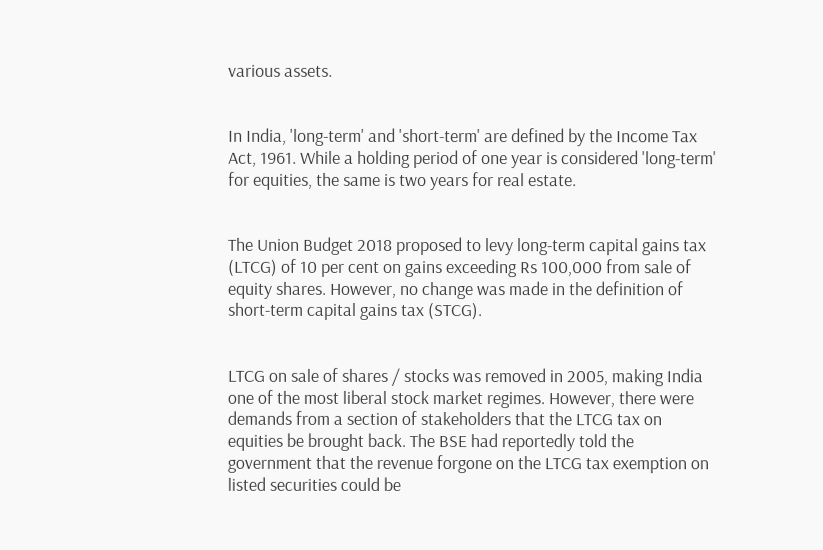various assets.


In India, 'long-term' and 'short-term' are defined by the Income Tax Act, 1961. While a holding period of one year is considered 'long-term' for equities, the same is two years for real estate.


The Union Budget 2018 proposed to levy long-term capital gains tax (LTCG) of 10 per cent on gains exceeding Rs 100,000 from sale of equity shares. However, no change was made in the definition of short-term capital gains tax (STCG).


LTCG on sale of shares / stocks was removed in 2005, making India one of the most liberal stock market regimes. However, there were demands from a section of stakeholders that the LTCG tax on equities be brought back. The BSE had reportedly told the government that the revenue forgone on the LTCG tax exemption on listed securities could be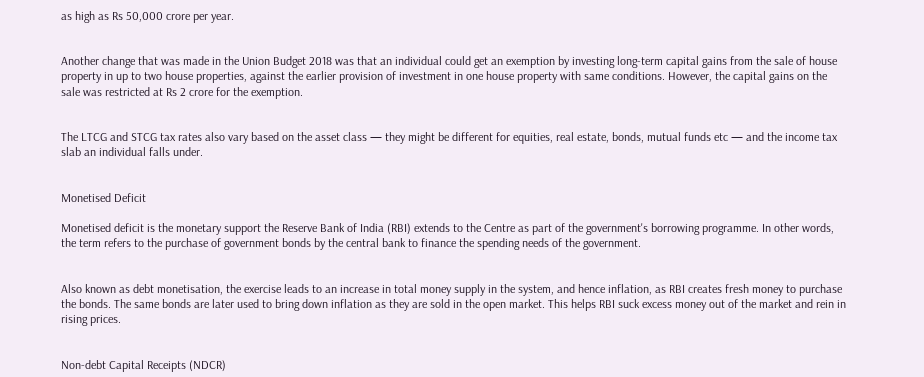as high as Rs 50,000 crore per year.


Another change that was made in the Union Budget 2018 was that an individual could get an exemption by investing long-term capital gains from the sale of house property in up to two house properties, against the earlier provision of investment in one house property with same conditions. However, the capital gains on the sale was restricted at Rs 2 crore for the exemption.


The LTCG and STCG tax rates also vary based on the asset class — they might be different for equities, real estate, bonds, mutual funds etc — and the income tax slab an individual falls under.


Monetised Deficit

Monetised deficit is the monetary support the Reserve Bank of India (RBI) extends to the Centre as part of the government's borrowing programme. In other words, the term refers to the purchase of government bonds by the central bank to finance the spending needs of the government.


Also known as debt monetisation, the exercise leads to an increase in total money supply in the system, and hence inflation, as RBI creates fresh money to purchase the bonds. The same bonds are later used to bring down inflation as they are sold in the open market. This helps RBI suck excess money out of the market and rein in rising prices.


Non-debt Capital Receipts (NDCR)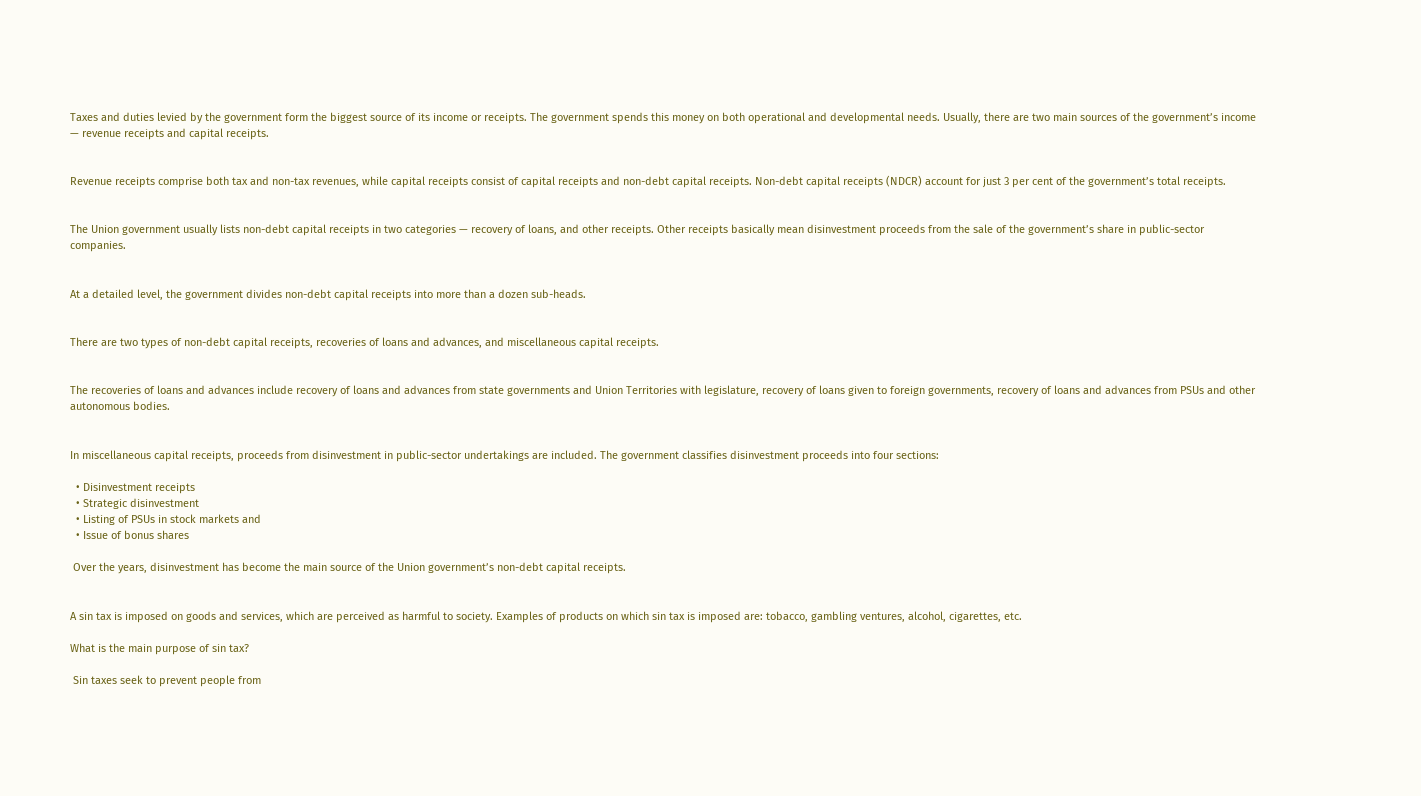Taxes and duties levied by the government form the biggest source of its income or receipts. The government spends this money on both operational and developmental needs. Usually, there are two main sources of the government’s income — revenue receipts and capital receipts.


Revenue receipts comprise both tax and non-tax revenues, while capital receipts consist of capital receipts and non-debt capital receipts. Non-debt capital receipts (NDCR) account for just 3 per cent of the government’s total receipts.


The Union government usually lists non-debt capital receipts in two categories — recovery of loans, and other receipts. Other receipts basically mean disinvestment proceeds from the sale of the government’s share in public-sector companies.


At a detailed level, the government divides non-debt capital receipts into more than a dozen sub-heads.


There are two types of non-debt capital receipts, recoveries of loans and advances, and miscellaneous capital receipts.


The recoveries of loans and advances include recovery of loans and advances from state governments and Union Territories with legislature, recovery of loans given to foreign governments, recovery of loans and advances from PSUs and other autonomous bodies.


In miscellaneous capital receipts, proceeds from disinvestment in public-sector undertakings are included. The government classifies disinvestment proceeds into four sections:

  • Disinvestment receipts
  • Strategic disinvestment
  • Listing of PSUs in stock markets and
  • Issue of bonus shares

 Over the years, disinvestment has become the main source of the Union government’s non-debt capital receipts.


A sin tax is imposed on goods and services, which are perceived as harmful to society. Examples of products on which sin tax is imposed are: tobacco, gambling ventures, alcohol, cigarettes, etc.

What is the main purpose of sin tax?

 Sin taxes seek to prevent people from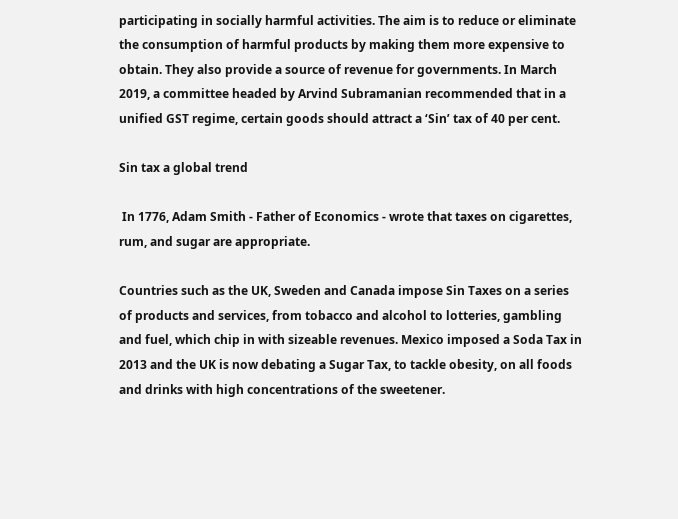participating in socially harmful activities. The aim is to reduce or eliminate the consumption of harmful products by making them more expensive to obtain. They also provide a source of revenue for governments. In March 2019, a committee headed by Arvind Subramanian recommended that in a unified GST regime, certain goods should attract a ‘Sin’ tax of 40 per cent.

Sin tax a global trend

 In 1776, Adam Smith - Father of Economics - wrote that taxes on cigarettes, rum, and sugar are appropriate.

Countries such as the UK, Sweden and Canada impose Sin Taxes on a series of products and services, from tobacco and alcohol to lotteries, gambling and fuel, which chip in with sizeable revenues. Mexico imposed a Soda Tax in 2013 and the UK is now debating a Sugar Tax, to tackle obesity, on all foods and drinks with high concentrations of the sweetener.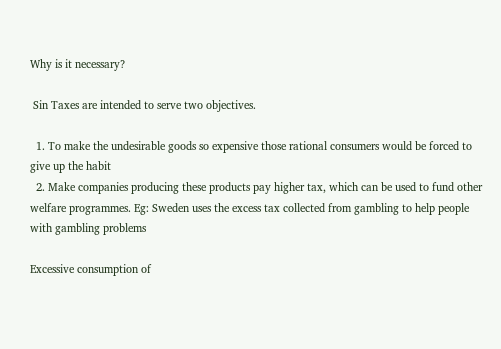Why is it necessary?

 Sin Taxes are intended to serve two objectives.

  1. To make the undesirable goods so expensive those rational consumers would be forced to give up the habit
  2. Make companies producing these products pay higher tax, which can be used to fund other welfare programmes. Eg: Sweden uses the excess tax collected from gambling to help people with gambling problems

Excessive consumption of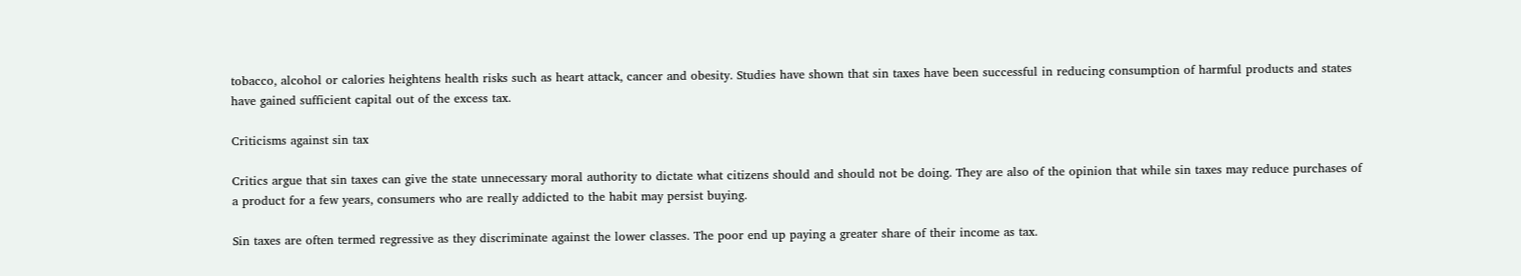tobacco, alcohol or calories heightens health risks such as heart attack, cancer and obesity. Studies have shown that sin taxes have been successful in reducing consumption of harmful products and states have gained sufficient capital out of the excess tax.

Criticisms against sin tax

Critics argue that sin taxes can give the state unnecessary moral authority to dictate what citizens should and should not be doing. They are also of the opinion that while sin taxes may reduce purchases of a product for a few years, consumers who are really addicted to the habit may persist buying.

Sin taxes are often termed regressive as they discriminate against the lower classes. The poor end up paying a greater share of their income as tax.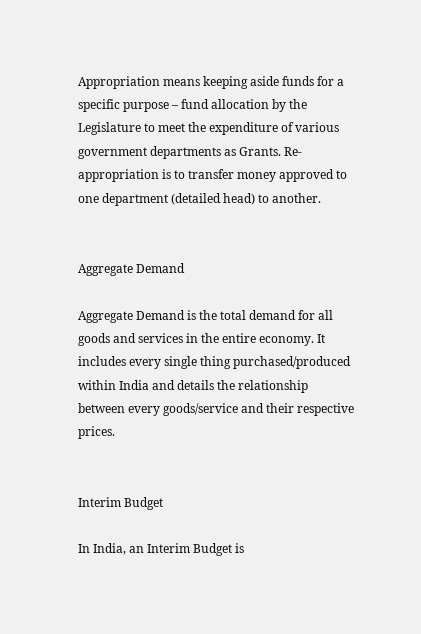Appropriation means keeping aside funds for a specific purpose – fund allocation by the Legislature to meet the expenditure of various government departments as Grants. Re-appropriation is to transfer money approved to one department (detailed head) to another.


Aggregate Demand

Aggregate Demand is the total demand for all goods and services in the entire economy. It includes every single thing purchased/produced within India and details the relationship between every goods/service and their respective prices.


Interim Budget

In India, an Interim Budget is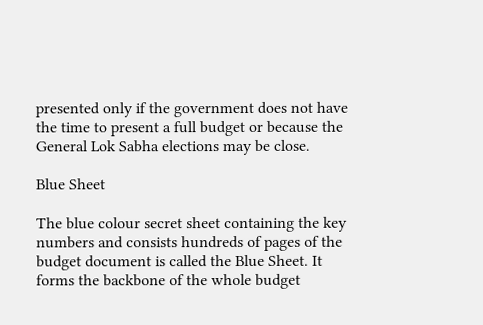presented only if the government does not have the time to present a full budget or because the General Lok Sabha elections may be close.

Blue Sheet

The blue colour secret sheet containing the key numbers and consists hundreds of pages of the budget document is called the Blue Sheet. It forms the backbone of the whole budget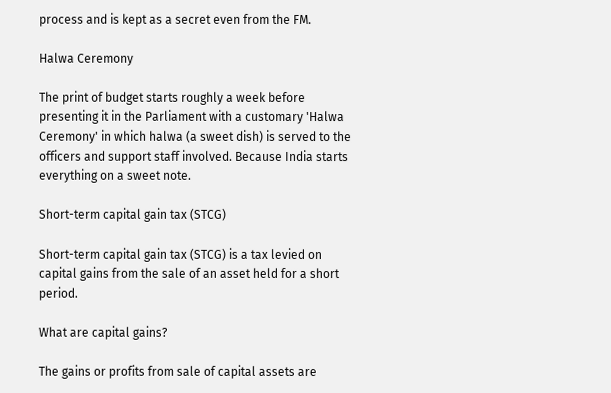process and is kept as a secret even from the FM.

Halwa Ceremony

The print of budget starts roughly a week before presenting it in the Parliament with a customary 'Halwa Ceremony' in which halwa (a sweet dish) is served to the officers and support staff involved. Because India starts everything on a sweet note.

Short-term capital gain tax (STCG)

Short-term capital gain tax (STCG) is a tax levied on capital gains from the sale of an asset held for a short period.

What are capital gains?

The gains or profits from sale of capital assets are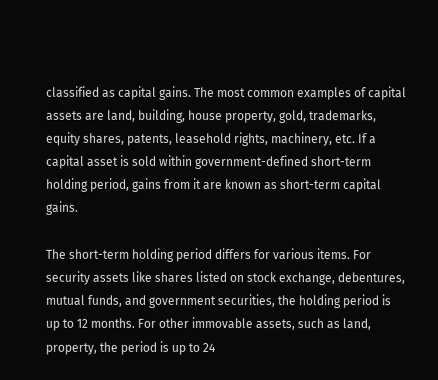classified as capital gains. The most common examples of capital assets are land, building, house property, gold, trademarks, equity shares, patents, leasehold rights, machinery, etc. If a capital asset is sold within government-defined short-term holding period, gains from it are known as short-term capital gains.

The short-term holding period differs for various items. For security assets like shares listed on stock exchange, debentures, mutual funds, and government securities, the holding period is up to 12 months. For other immovable assets, such as land, property, the period is up to 24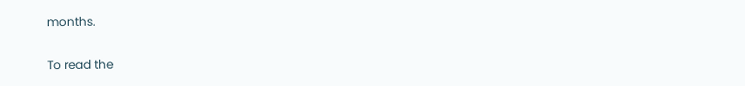months.

To read the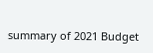summary of 2021 Budget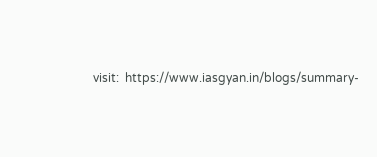visit:  https://www.iasgyan.in/blogs/summary-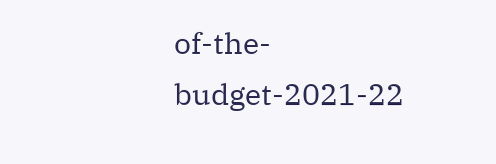of-the-budget-2021-22